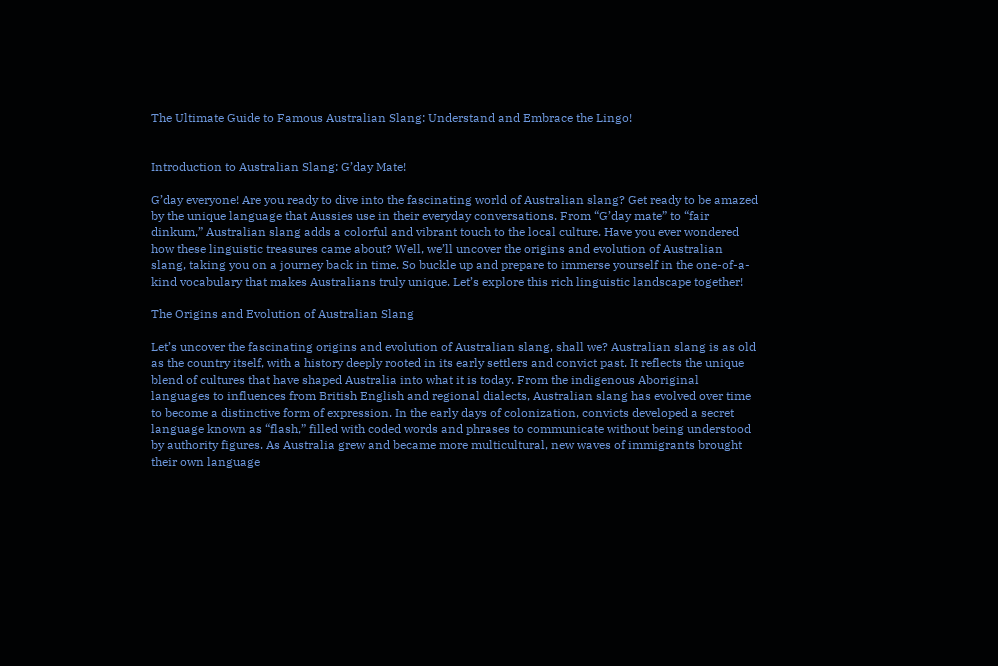The Ultimate Guide to Famous Australian Slang: Understand and Embrace the Lingo!


Introduction to Australian Slang: G’day Mate!

G’day everyone! Are you ready to dive into the fascinating world of Australian slang? Get ready to be amazed by the unique language that Aussies use in their everyday conversations. From “G’day mate” to “fair dinkum,” Australian slang adds a colorful and vibrant touch to the local culture. Have you ever wondered how these linguistic treasures came about? Well, we’ll uncover the origins and evolution of Australian slang, taking you on a journey back in time. So buckle up and prepare to immerse yourself in the one-of-a-kind vocabulary that makes Australians truly unique. Let’s explore this rich linguistic landscape together!

The Origins and Evolution of Australian Slang

Let’s uncover the fascinating origins and evolution of Australian slang, shall we? Australian slang is as old as the country itself, with a history deeply rooted in its early settlers and convict past. It reflects the unique blend of cultures that have shaped Australia into what it is today. From the indigenous Aboriginal languages to influences from British English and regional dialects, Australian slang has evolved over time to become a distinctive form of expression. In the early days of colonization, convicts developed a secret language known as “flash,” filled with coded words and phrases to communicate without being understood by authority figures. As Australia grew and became more multicultural, new waves of immigrants brought their own language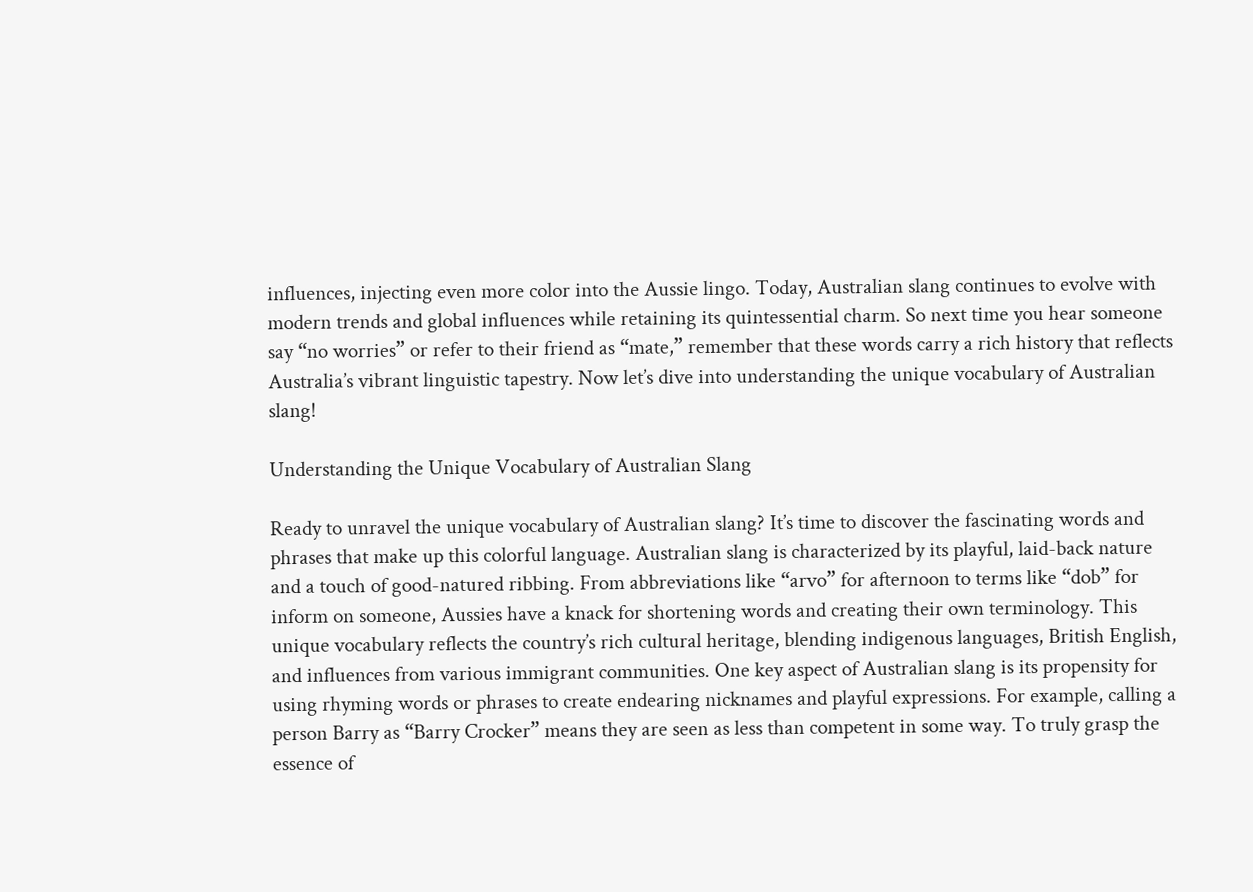influences, injecting even more color into the Aussie lingo. Today, Australian slang continues to evolve with modern trends and global influences while retaining its quintessential charm. So next time you hear someone say “no worries” or refer to their friend as “mate,” remember that these words carry a rich history that reflects Australia’s vibrant linguistic tapestry. Now let’s dive into understanding the unique vocabulary of Australian slang!

Understanding the Unique Vocabulary of Australian Slang

Ready to unravel the unique vocabulary of Australian slang? It’s time to discover the fascinating words and phrases that make up this colorful language. Australian slang is characterized by its playful, laid-back nature and a touch of good-natured ribbing. From abbreviations like “arvo” for afternoon to terms like “dob” for inform on someone, Aussies have a knack for shortening words and creating their own terminology. This unique vocabulary reflects the country’s rich cultural heritage, blending indigenous languages, British English, and influences from various immigrant communities. One key aspect of Australian slang is its propensity for using rhyming words or phrases to create endearing nicknames and playful expressions. For example, calling a person Barry as “Barry Crocker” means they are seen as less than competent in some way. To truly grasp the essence of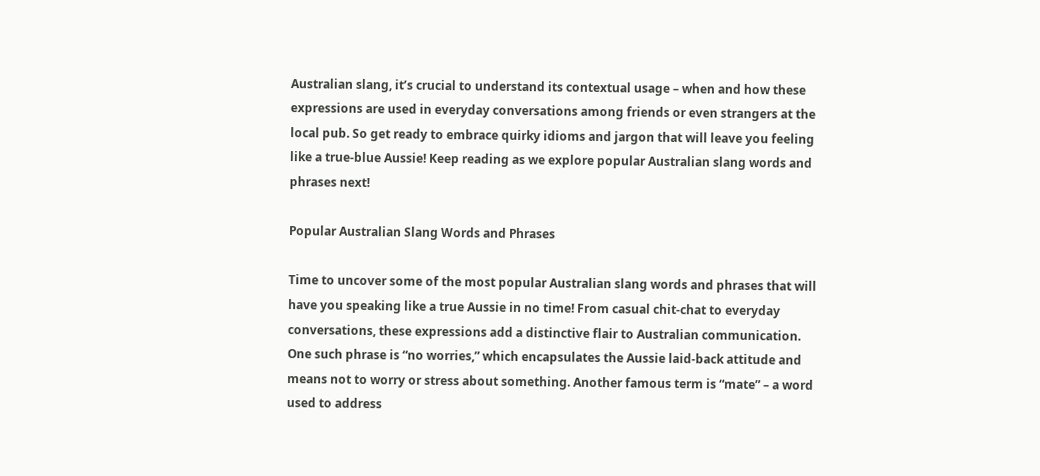Australian slang, it’s crucial to understand its contextual usage – when and how these expressions are used in everyday conversations among friends or even strangers at the local pub. So get ready to embrace quirky idioms and jargon that will leave you feeling like a true-blue Aussie! Keep reading as we explore popular Australian slang words and phrases next!

Popular Australian Slang Words and Phrases

Time to uncover some of the most popular Australian slang words and phrases that will have you speaking like a true Aussie in no time! From casual chit-chat to everyday conversations, these expressions add a distinctive flair to Australian communication. One such phrase is “no worries,” which encapsulates the Aussie laid-back attitude and means not to worry or stress about something. Another famous term is “mate” – a word used to address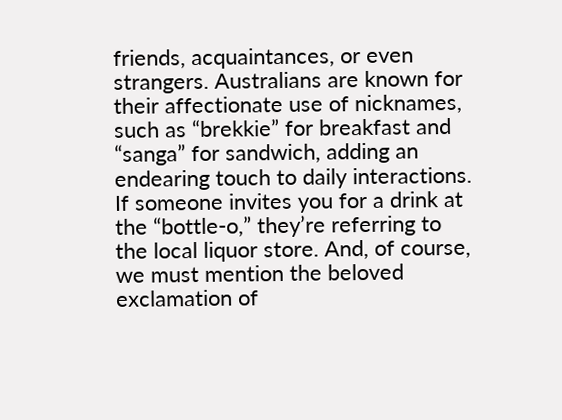friends, acquaintances, or even strangers. Australians are known for their affectionate use of nicknames, such as “brekkie” for breakfast and “sanga” for sandwich, adding an endearing touch to daily interactions. If someone invites you for a drink at the “bottle-o,” they’re referring to the local liquor store. And, of course, we must mention the beloved exclamation of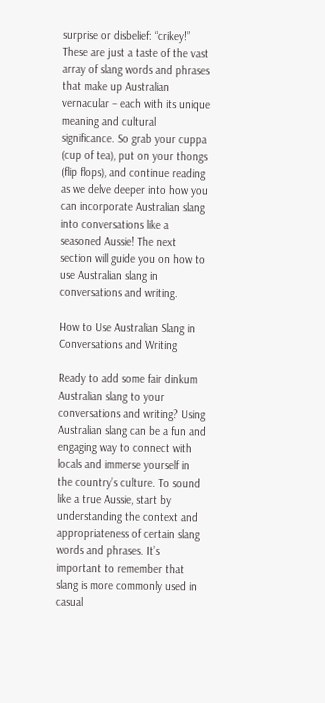surprise or disbelief: “crikey!” These are just a taste of the vast array of slang words and phrases that make up Australian vernacular – each with its unique meaning and cultural significance. So grab your cuppa (cup of tea), put on your thongs (flip flops), and continue reading as we delve deeper into how you can incorporate Australian slang into conversations like a seasoned Aussie! The next section will guide you on how to use Australian slang in conversations and writing.

How to Use Australian Slang in Conversations and Writing

Ready to add some fair dinkum Australian slang to your conversations and writing? Using Australian slang can be a fun and engaging way to connect with locals and immerse yourself in the country’s culture. To sound like a true Aussie, start by understanding the context and appropriateness of certain slang words and phrases. It’s important to remember that slang is more commonly used in casual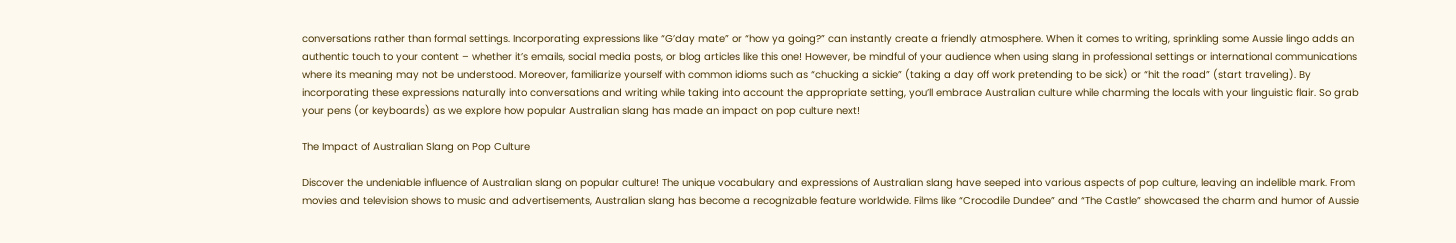conversations rather than formal settings. Incorporating expressions like “G’day mate” or “how ya going?” can instantly create a friendly atmosphere. When it comes to writing, sprinkling some Aussie lingo adds an authentic touch to your content – whether it’s emails, social media posts, or blog articles like this one! However, be mindful of your audience when using slang in professional settings or international communications where its meaning may not be understood. Moreover, familiarize yourself with common idioms such as “chucking a sickie” (taking a day off work pretending to be sick) or “hit the road” (start traveling). By incorporating these expressions naturally into conversations and writing while taking into account the appropriate setting, you’ll embrace Australian culture while charming the locals with your linguistic flair. So grab your pens (or keyboards) as we explore how popular Australian slang has made an impact on pop culture next!

The Impact of Australian Slang on Pop Culture

Discover the undeniable influence of Australian slang on popular culture! The unique vocabulary and expressions of Australian slang have seeped into various aspects of pop culture, leaving an indelible mark. From movies and television shows to music and advertisements, Australian slang has become a recognizable feature worldwide. Films like “Crocodile Dundee” and “The Castle” showcased the charm and humor of Aussie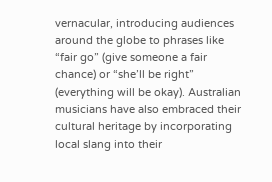vernacular, introducing audiences around the globe to phrases like “fair go” (give someone a fair chance) or “she’ll be right” (everything will be okay). Australian musicians have also embraced their cultural heritage by incorporating local slang into their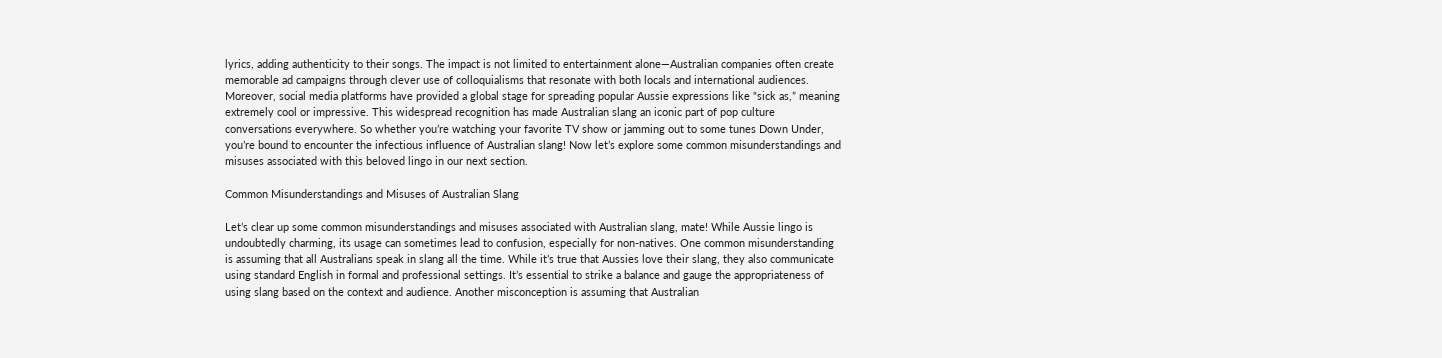lyrics, adding authenticity to their songs. The impact is not limited to entertainment alone—Australian companies often create memorable ad campaigns through clever use of colloquialisms that resonate with both locals and international audiences. Moreover, social media platforms have provided a global stage for spreading popular Aussie expressions like “sick as,” meaning extremely cool or impressive. This widespread recognition has made Australian slang an iconic part of pop culture conversations everywhere. So whether you’re watching your favorite TV show or jamming out to some tunes Down Under, you’re bound to encounter the infectious influence of Australian slang! Now let’s explore some common misunderstandings and misuses associated with this beloved lingo in our next section.

Common Misunderstandings and Misuses of Australian Slang

Let’s clear up some common misunderstandings and misuses associated with Australian slang, mate! While Aussie lingo is undoubtedly charming, its usage can sometimes lead to confusion, especially for non-natives. One common misunderstanding is assuming that all Australians speak in slang all the time. While it’s true that Aussies love their slang, they also communicate using standard English in formal and professional settings. It’s essential to strike a balance and gauge the appropriateness of using slang based on the context and audience. Another misconception is assuming that Australian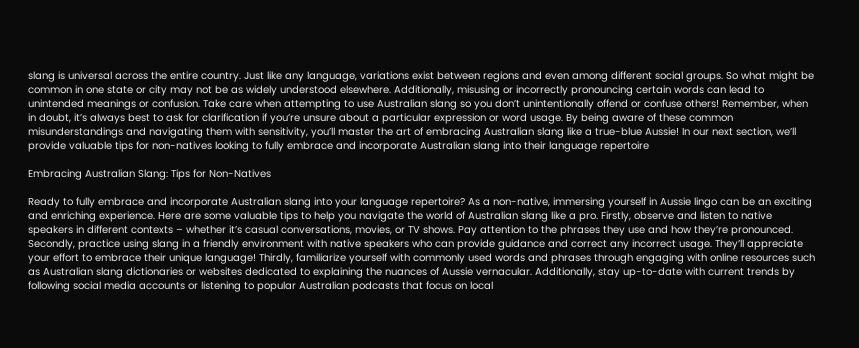slang is universal across the entire country. Just like any language, variations exist between regions and even among different social groups. So what might be common in one state or city may not be as widely understood elsewhere. Additionally, misusing or incorrectly pronouncing certain words can lead to unintended meanings or confusion. Take care when attempting to use Australian slang so you don’t unintentionally offend or confuse others! Remember, when in doubt, it’s always best to ask for clarification if you’re unsure about a particular expression or word usage. By being aware of these common misunderstandings and navigating them with sensitivity, you’ll master the art of embracing Australian slang like a true-blue Aussie! In our next section, we’ll provide valuable tips for non-natives looking to fully embrace and incorporate Australian slang into their language repertoire

Embracing Australian Slang: Tips for Non-Natives

Ready to fully embrace and incorporate Australian slang into your language repertoire? As a non-native, immersing yourself in Aussie lingo can be an exciting and enriching experience. Here are some valuable tips to help you navigate the world of Australian slang like a pro. Firstly, observe and listen to native speakers in different contexts – whether it’s casual conversations, movies, or TV shows. Pay attention to the phrases they use and how they’re pronounced. Secondly, practice using slang in a friendly environment with native speakers who can provide guidance and correct any incorrect usage. They’ll appreciate your effort to embrace their unique language! Thirdly, familiarize yourself with commonly used words and phrases through engaging with online resources such as Australian slang dictionaries or websites dedicated to explaining the nuances of Aussie vernacular. Additionally, stay up-to-date with current trends by following social media accounts or listening to popular Australian podcasts that focus on local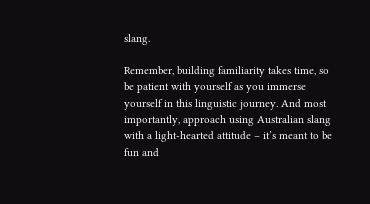slang.

Remember, building familiarity takes time, so be patient with yourself as you immerse yourself in this linguistic journey. And most importantly, approach using Australian slang with a light-hearted attitude – it’s meant to be fun and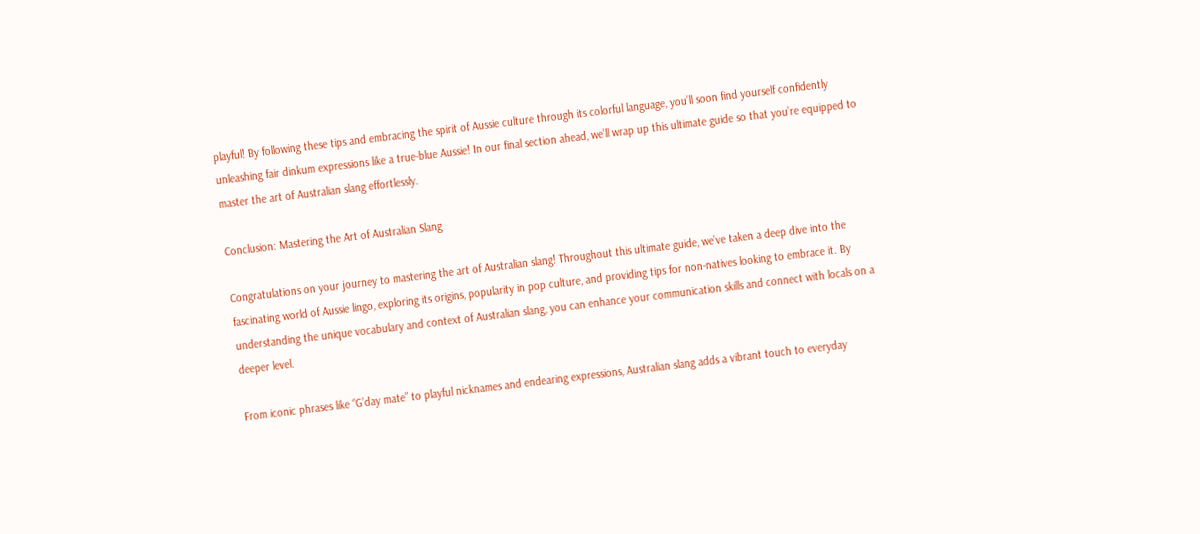playful! By following these tips and embracing the spirit of Aussie culture through its colorful language, you’ll soon find yourself confidently unleashing fair dinkum expressions like a true-blue Aussie! In our final section ahead, we’ll wrap up this ultimate guide so that you’re equipped to master the art of Australian slang effortlessly.

Conclusion: Mastering the Art of Australian Slang

Congratulations on your journey to mastering the art of Australian slang! Throughout this ultimate guide, we’ve taken a deep dive into the fascinating world of Aussie lingo, exploring its origins, popularity in pop culture, and providing tips for non-natives looking to embrace it. By understanding the unique vocabulary and context of Australian slang, you can enhance your communication skills and connect with locals on a deeper level.

From iconic phrases like “G’day mate” to playful nicknames and endearing expressions, Australian slang adds a vibrant touch to everyday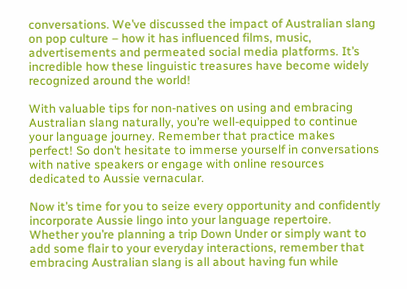conversations. We’ve discussed the impact of Australian slang on pop culture – how it has influenced films, music, advertisements and permeated social media platforms. It’s incredible how these linguistic treasures have become widely recognized around the world!

With valuable tips for non-natives on using and embracing Australian slang naturally, you’re well-equipped to continue your language journey. Remember that practice makes perfect! So don’t hesitate to immerse yourself in conversations with native speakers or engage with online resources dedicated to Aussie vernacular.

Now it’s time for you to seize every opportunity and confidently incorporate Aussie lingo into your language repertoire. Whether you’re planning a trip Down Under or simply want to add some flair to your everyday interactions, remember that embracing Australian slang is all about having fun while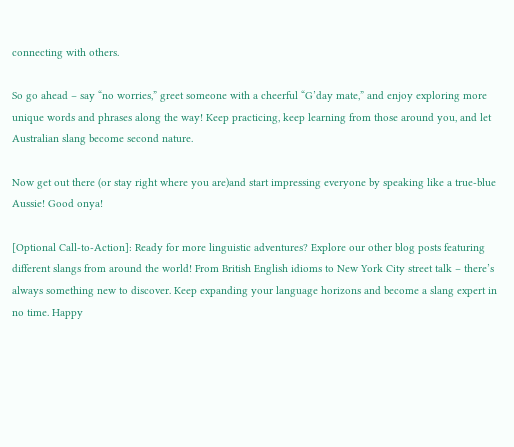connecting with others.

So go ahead – say “no worries,” greet someone with a cheerful “G’day mate,” and enjoy exploring more unique words and phrases along the way! Keep practicing, keep learning from those around you, and let Australian slang become second nature.

Now get out there (or stay right where you are)and start impressing everyone by speaking like a true-blue Aussie! Good onya!

[Optional Call-to-Action]: Ready for more linguistic adventures? Explore our other blog posts featuring different slangs from around the world! From British English idioms to New York City street talk – there’s always something new to discover. Keep expanding your language horizons and become a slang expert in no time. Happy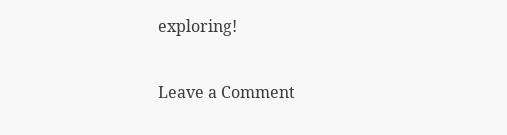exploring!

Leave a Comment